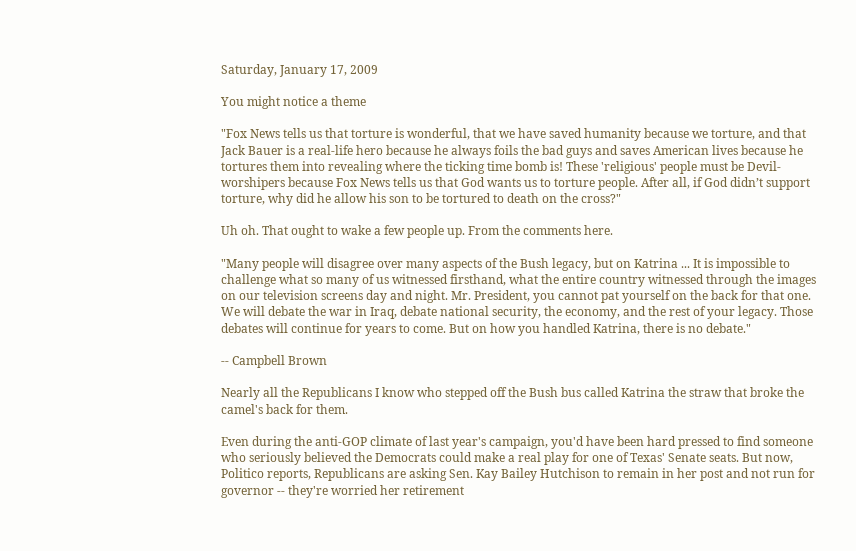Saturday, January 17, 2009

You might notice a theme

"Fox News tells us that torture is wonderful, that we have saved humanity because we torture, and that Jack Bauer is a real-life hero because he always foils the bad guys and saves American lives because he tortures them into revealing where the ticking time bomb is! These 'religious' people must be Devil-worshipers because Fox News tells us that God wants us to torture people. After all, if God didn’t support torture, why did he allow his son to be tortured to death on the cross?"

Uh oh. That ought to wake a few people up. From the comments here.

"Many people will disagree over many aspects of the Bush legacy, but on Katrina ... It is impossible to challenge what so many of us witnessed firsthand, what the entire country witnessed through the images on our television screens day and night. Mr. President, you cannot pat yourself on the back for that one. We will debate the war in Iraq, debate national security, the economy, and the rest of your legacy. Those debates will continue for years to come. But on how you handled Katrina, there is no debate."

-- Campbell Brown

Nearly all the Republicans I know who stepped off the Bush bus called Katrina the straw that broke the camel's back for them.

Even during the anti-GOP climate of last year's campaign, you'd have been hard pressed to find someone who seriously believed the Democrats could make a real play for one of Texas' Senate seats. But now, Politico reports, Republicans are asking Sen. Kay Bailey Hutchison to remain in her post and not run for governor -- they're worried her retirement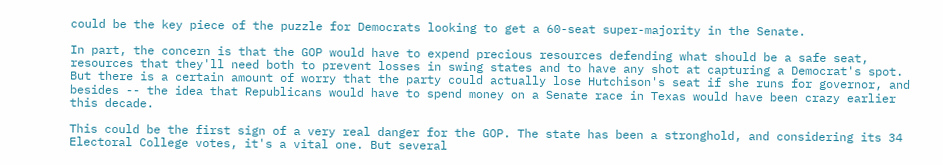could be the key piece of the puzzle for Democrats looking to get a 60-seat super-majority in the Senate.

In part, the concern is that the GOP would have to expend precious resources defending what should be a safe seat, resources that they'll need both to prevent losses in swing states and to have any shot at capturing a Democrat's spot. But there is a certain amount of worry that the party could actually lose Hutchison's seat if she runs for governor, and besides -- the idea that Republicans would have to spend money on a Senate race in Texas would have been crazy earlier this decade.

This could be the first sign of a very real danger for the GOP. The state has been a stronghold, and considering its 34 Electoral College votes, it's a vital one. But several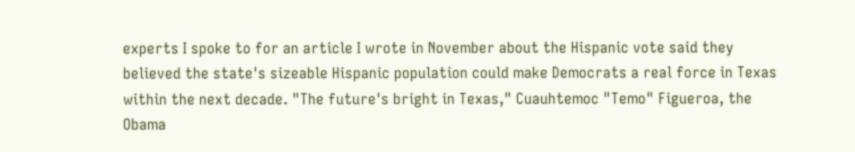experts I spoke to for an article I wrote in November about the Hispanic vote said they believed the state's sizeable Hispanic population could make Democrats a real force in Texas within the next decade. "The future's bright in Texas," Cuauhtemoc "Temo" Figueroa, the Obama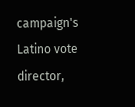campaign's Latino vote director,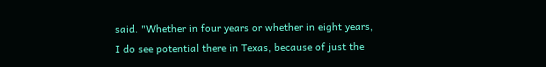said. "Whether in four years or whether in eight years, I do see potential there in Texas, because of just the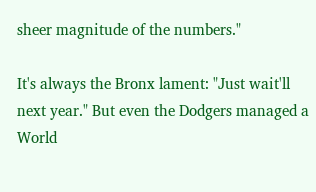sheer magnitude of the numbers."

It's always the Bronx lament: "Just wait'll next year." But even the Dodgers managed a World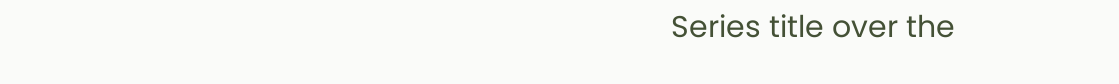Series title over the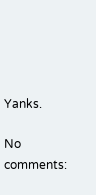Yanks.

No comments: